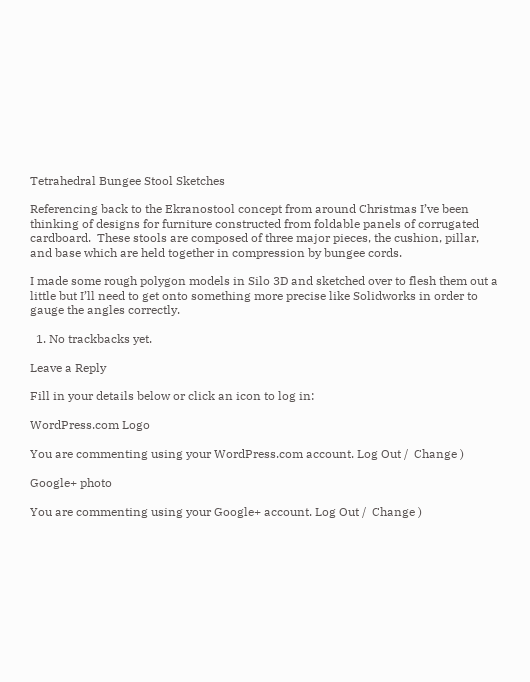Tetrahedral Bungee Stool Sketches

Referencing back to the Ekranostool concept from around Christmas I’ve been thinking of designs for furniture constructed from foldable panels of corrugated cardboard.  These stools are composed of three major pieces, the cushion, pillar, and base which are held together in compression by bungee cords.

I made some rough polygon models in Silo 3D and sketched over to flesh them out a little but I’ll need to get onto something more precise like Solidworks in order to gauge the angles correctly.

  1. No trackbacks yet.

Leave a Reply

Fill in your details below or click an icon to log in:

WordPress.com Logo

You are commenting using your WordPress.com account. Log Out /  Change )

Google+ photo

You are commenting using your Google+ account. Log Out /  Change )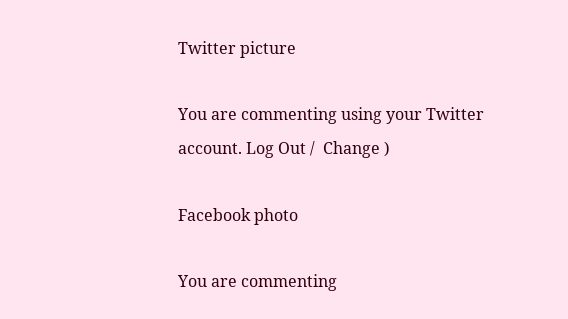Twitter picture

You are commenting using your Twitter account. Log Out /  Change )

Facebook photo

You are commenting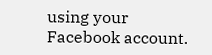using your Facebook account.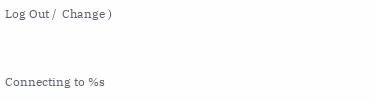Log Out /  Change )


Connecting to %s